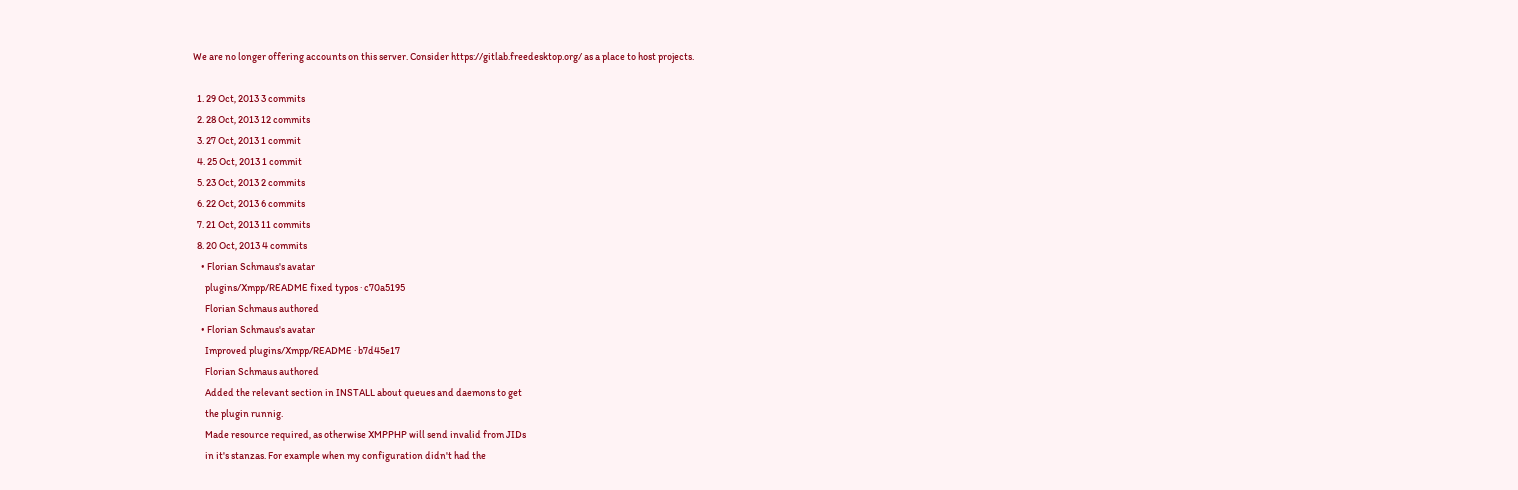We are no longer offering accounts on this server. Consider https://gitlab.freedesktop.org/ as a place to host projects.

  1. 29 Oct, 2013 3 commits
  2. 28 Oct, 2013 12 commits
  3. 27 Oct, 2013 1 commit
  4. 25 Oct, 2013 1 commit
  5. 23 Oct, 2013 2 commits
  6. 22 Oct, 2013 6 commits
  7. 21 Oct, 2013 11 commits
  8. 20 Oct, 2013 4 commits
    • Florian Schmaus's avatar
      plugins/Xmpp/README fixed typos · c70a5195
      Florian Schmaus authored
    • Florian Schmaus's avatar
      Improved plugins/Xmpp/README · b7d45e17
      Florian Schmaus authored
      Added the relevant section in INSTALL about queues and daemons to get
      the plugin runnig.
      Made resource required, as otherwise XMPPHP will send invalid from JIDs
      in it's stanzas. For example when my configuration didn't had the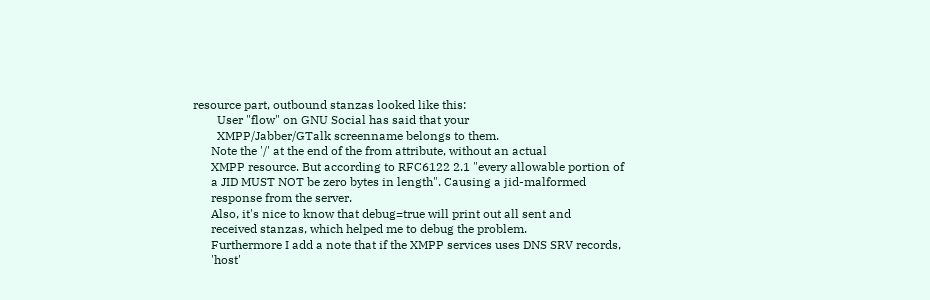resource part, outbound stanzas looked like this:
        User "flow" on GNU Social has said that your
        XMPP/Jabber/GTalk screenname belongs to them.
      Note the '/' at the end of the from attribute, without an actual
      XMPP resource. But according to RFC6122 2.1 "every allowable portion of
      a JID MUST NOT be zero bytes in length". Causing a jid-malformed
      response from the server.
      Also, it's nice to know that debug=true will print out all sent and
      received stanzas, which helped me to debug the problem.
      Furthermore I add a note that if the XMPP services uses DNS SRV records,
      'host'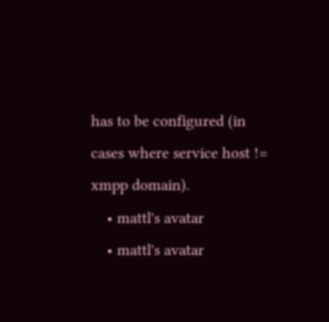has to be configured (in cases where service host != xmpp domain).
    • mattl's avatar
    • mattl's avatar